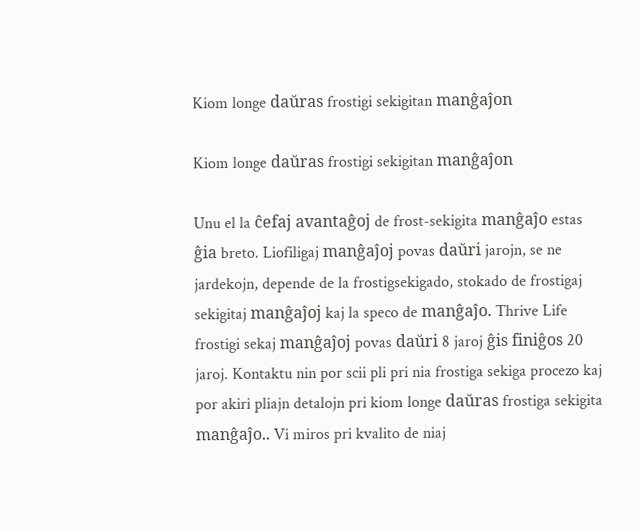Kiom longe daŭras frostigi sekigitan manĝaĵon

Kiom longe daŭras frostigi sekigitan manĝaĵon

Unu el la ĉefaj avantaĝoj de frost-sekigita manĝaĵo estas ĝia breto. Liofiligaj manĝaĵoj povas daŭri jarojn, se ne jardekojn, depende de la frostigsekigado, stokado de frostigaj sekigitaj manĝaĵoj kaj la speco de manĝaĵo. Thrive Life frostigi sekaj manĝaĵoj povas daŭri 8 jaroj ĝis finiĝos 20 jaroj. Kontaktu nin por scii pli pri nia frostiga sekiga procezo kaj por akiri pliajn detalojn pri kiom longe daŭras frostiga sekigita manĝaĵo.. Vi miros pri kvalito de niaj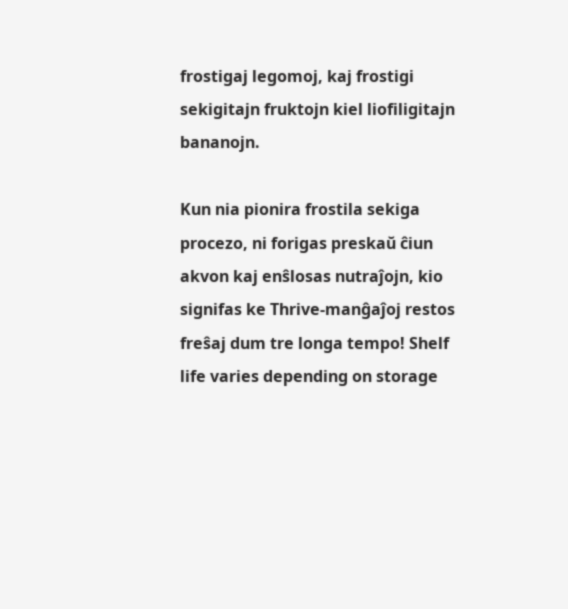frostigaj legomoj, kaj frostigi sekigitajn fruktojn kiel liofiligitajn bananojn.

Kun nia pionira frostila sekiga procezo, ni forigas preskaŭ ĉiun akvon kaj enŝlosas nutraĵojn, kio signifas ke Thrive-manĝaĵoj restos freŝaj dum tre longa tempo! Shelf life varies depending on storage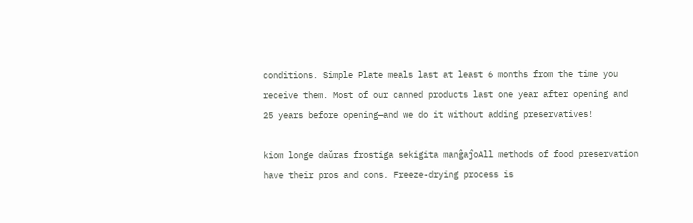conditions. Simple Plate meals last at least 6 months from the time you receive them. Most of our canned products last one year after opening and 25 years before opening—and we do it without adding preservatives!

kiom longe daŭras frostiga sekigita manĝaĵoAll methods of food preservation have their pros and cons. Freeze-drying process is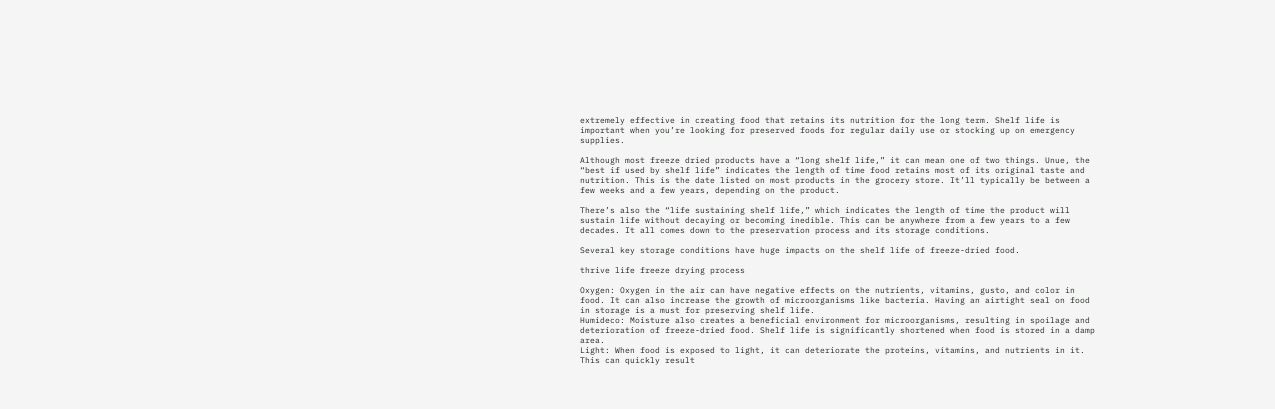extremely effective in creating food that retains its nutrition for the long term. Shelf life is important when you’re looking for preserved foods for regular daily use or stocking up on emergency supplies.

Although most freeze dried products have a “long shelf life,” it can mean one of two things. Unue, the “best if used by shelf life” indicates the length of time food retains most of its original taste and nutrition. This is the date listed on most products in the grocery store. It’ll typically be between a few weeks and a few years, depending on the product.

There’s also the “life sustaining shelf life,” which indicates the length of time the product will sustain life without decaying or becoming inedible. This can be anywhere from a few years to a few decades. It all comes down to the preservation process and its storage conditions.

Several key storage conditions have huge impacts on the shelf life of freeze-dried food.

thrive life freeze drying process

Oxygen: Oxygen in the air can have negative effects on the nutrients, vitamins, gusto, and color in food. It can also increase the growth of microorganisms like bacteria. Having an airtight seal on food in storage is a must for preserving shelf life.
Humideco: Moisture also creates a beneficial environment for microorganisms, resulting in spoilage and deterioration of freeze-dried food. Shelf life is significantly shortened when food is stored in a damp area.
Light: When food is exposed to light, it can deteriorate the proteins, vitamins, and nutrients in it. This can quickly result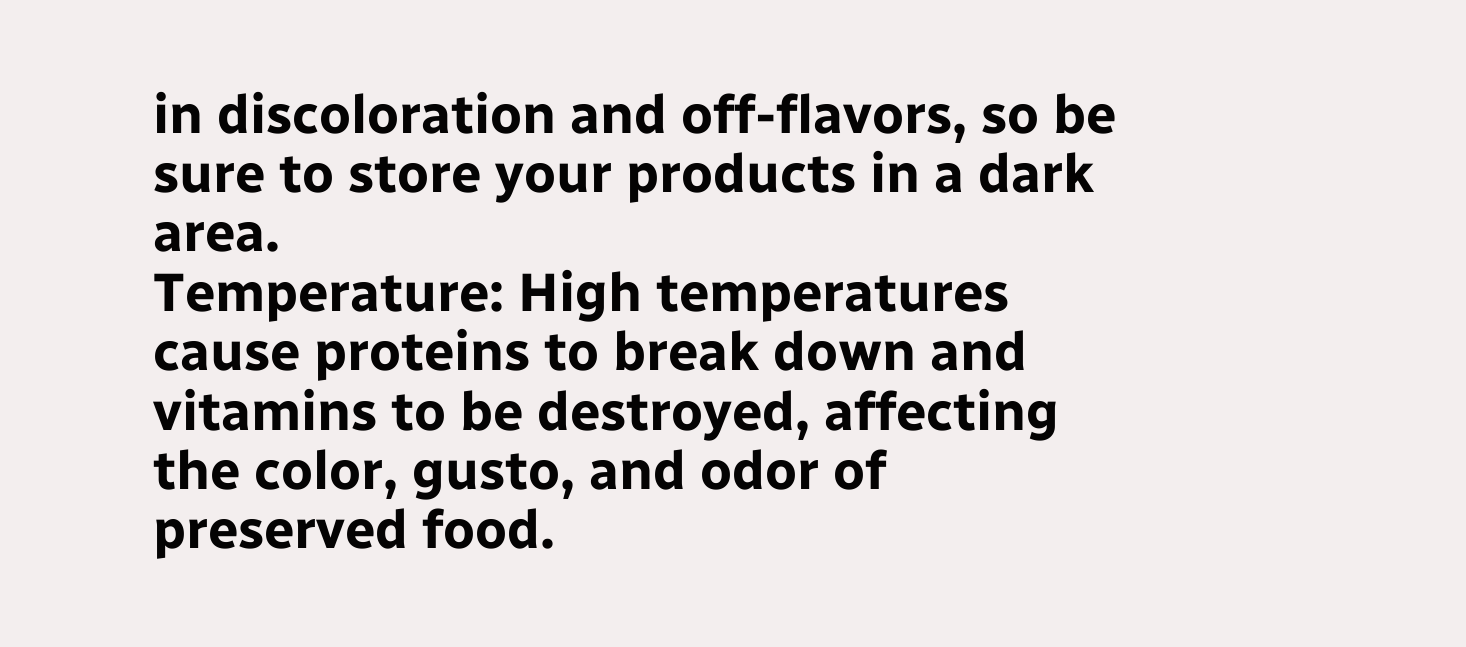in discoloration and off-flavors, so be sure to store your products in a dark area.
Temperature: High temperatures cause proteins to break down and vitamins to be destroyed, affecting the color, gusto, and odor of preserved food.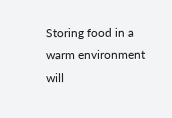Storing food in a warm environment will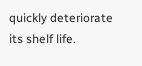quickly deteriorate its shelf life.